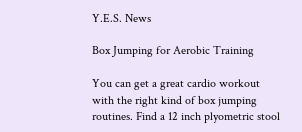Y.E.S. News

Box Jumping for Aerobic Training

You can get a great cardio workout with the right kind of box jumping routines. Find a 12 inch plyometric stool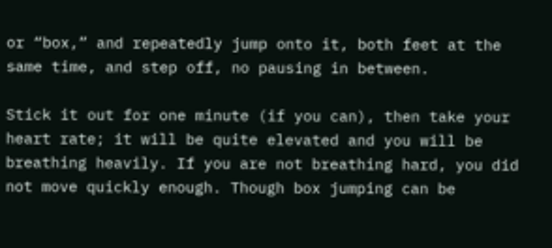or “box,” and repeatedly jump onto it, both feet at the same time, and step off, no pausing in between.

Stick it out for one minute (if you can), then take your heart rate; it will be quite elevated and you will be breathing heavily. If you are not breathing hard, you did not move quickly enough. Though box jumping can be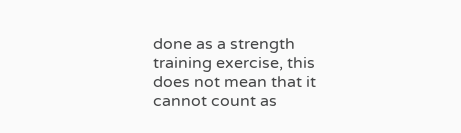done as a strength training exercise, this does not mean that it cannot count as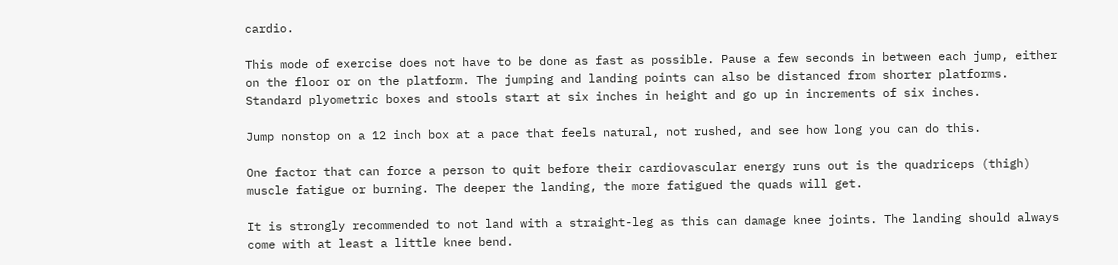cardio.

This mode of exercise does not have to be done as fast as possible. Pause a few seconds in between each jump, either on the floor or on the platform. The jumping and landing points can also be distanced from shorter platforms. Standard plyometric boxes and stools start at six inches in height and go up in increments of six inches.

Jump nonstop on a 12 inch box at a pace that feels natural, not rushed, and see how long you can do this.

One factor that can force a person to quit before their cardiovascular energy runs out is the quadriceps (thigh) muscle fatigue or burning. The deeper the landing, the more fatigued the quads will get.

It is strongly recommended to not land with a straight-leg as this can damage knee joints. The landing should always come with at least a little knee bend.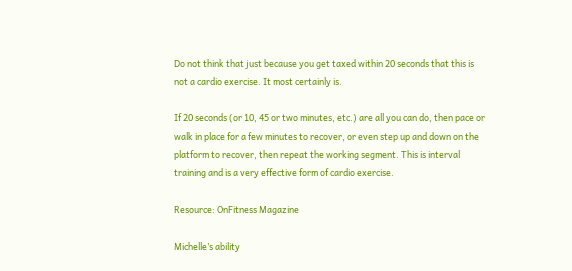Do not think that just because you get taxed within 20 seconds that this is not a cardio exercise. It most certainly is.

If 20 seconds (or 10, 45 or two minutes, etc.) are all you can do, then pace or walk in place for a few minutes to recover, or even step up and down on the platform to recover, then repeat the working segment. This is interval training and is a very effective form of cardio exercise.

Resource: OnFitness Magazine

Michelle’s ability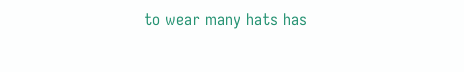to wear many hats has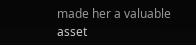made her a valuable asset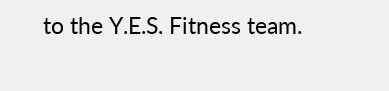to the Y.E.S. Fitness team.